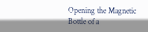Opening the Magnetic Bottle of a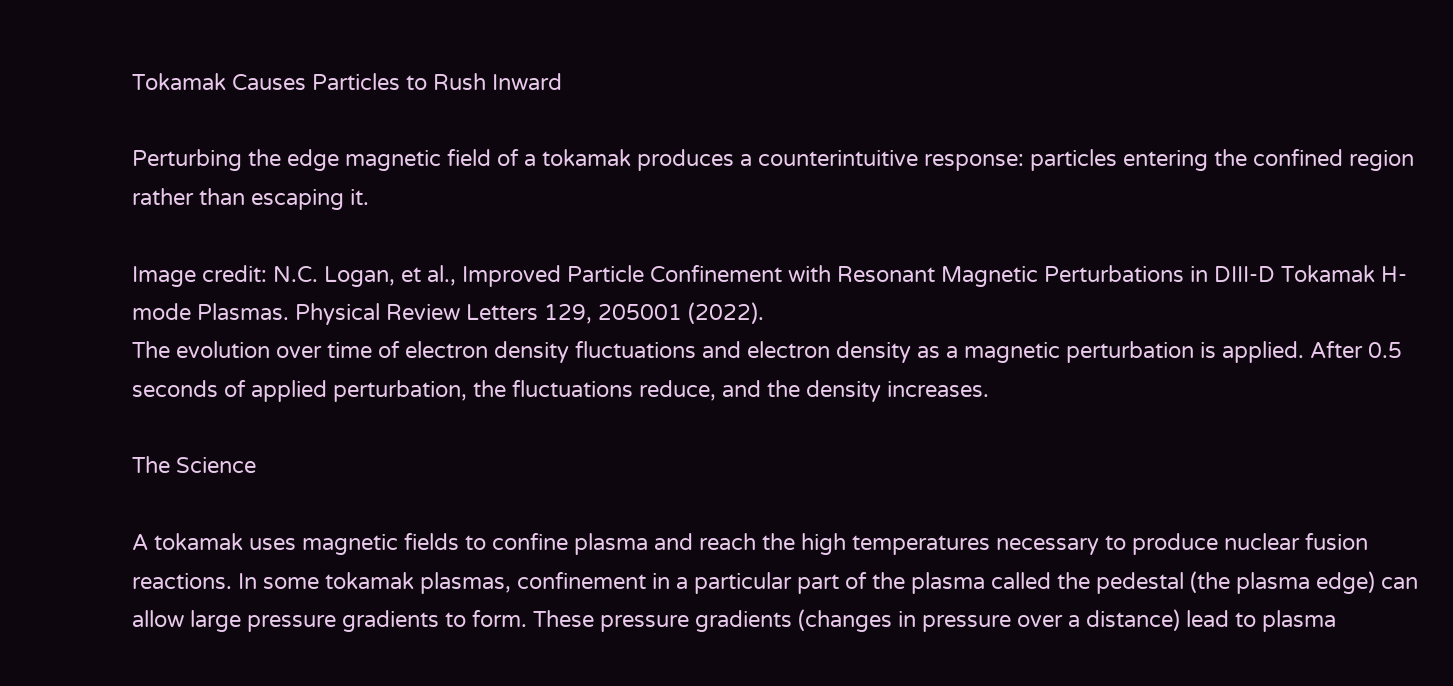Tokamak Causes Particles to Rush Inward

Perturbing the edge magnetic field of a tokamak produces a counterintuitive response: particles entering the confined region rather than escaping it.

Image credit: N.C. Logan, et al., Improved Particle Confinement with Resonant Magnetic Perturbations in DIII-D Tokamak H-mode Plasmas. Physical Review Letters 129, 205001 (2022).
The evolution over time of electron density fluctuations and electron density as a magnetic perturbation is applied. After 0.5 seconds of applied perturbation, the fluctuations reduce, and the density increases.

The Science

A tokamak uses magnetic fields to confine plasma and reach the high temperatures necessary to produce nuclear fusion reactions. In some tokamak plasmas, confinement in a particular part of the plasma called the pedestal (the plasma edge) can allow large pressure gradients to form. These pressure gradients (changes in pressure over a distance) lead to plasma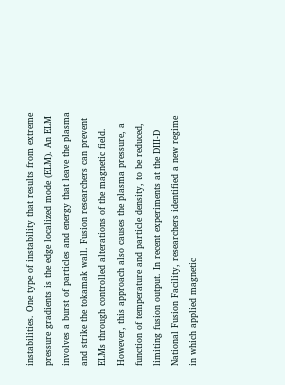instabilities. One type of instability that results from extreme pressure gradients is the edge localized mode (ELM). An ELM involves a burst of particles and energy that leave the plasma and strike the tokamak wall. Fusion researchers can prevent ELMs through controlled alterations of the magnetic field. However, this approach also causes the plasma pressure, a function of temperature and particle density, to be reduced, limiting fusion output. In recent experiments at the DIII-D National Fusion Facility, researchers identified a new regime in which applied magnetic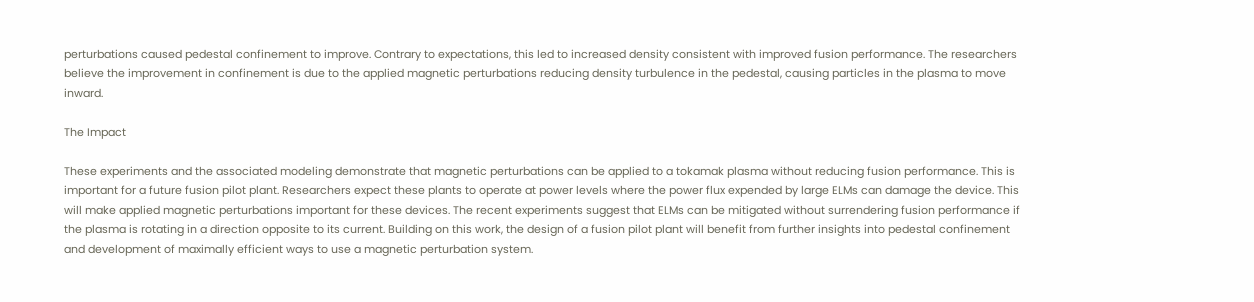perturbations caused pedestal confinement to improve. Contrary to expectations, this led to increased density consistent with improved fusion performance. The researchers believe the improvement in confinement is due to the applied magnetic perturbations reducing density turbulence in the pedestal, causing particles in the plasma to move inward.

The Impact

These experiments and the associated modeling demonstrate that magnetic perturbations can be applied to a tokamak plasma without reducing fusion performance. This is important for a future fusion pilot plant. Researchers expect these plants to operate at power levels where the power flux expended by large ELMs can damage the device. This will make applied magnetic perturbations important for these devices. The recent experiments suggest that ELMs can be mitigated without surrendering fusion performance if the plasma is rotating in a direction opposite to its current. Building on this work, the design of a fusion pilot plant will benefit from further insights into pedestal confinement and development of maximally efficient ways to use a magnetic perturbation system.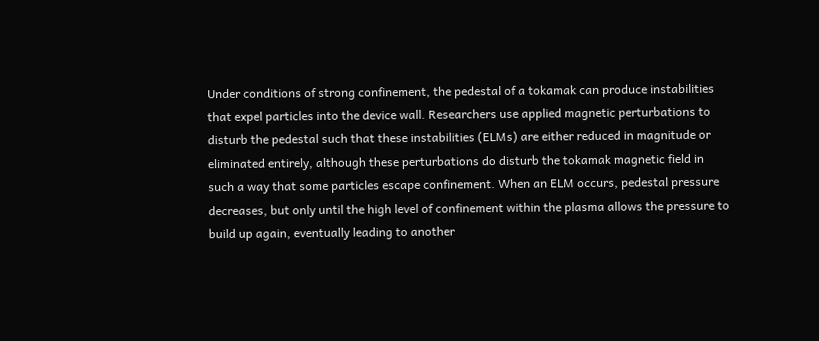Under conditions of strong confinement, the pedestal of a tokamak can produce instabilities that expel particles into the device wall. Researchers use applied magnetic perturbations to disturb the pedestal such that these instabilities (ELMs) are either reduced in magnitude or eliminated entirely, although these perturbations do disturb the tokamak magnetic field in such a way that some particles escape confinement. When an ELM occurs, pedestal pressure decreases, but only until the high level of confinement within the plasma allows the pressure to build up again, eventually leading to another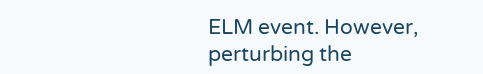ELM event. However, perturbing the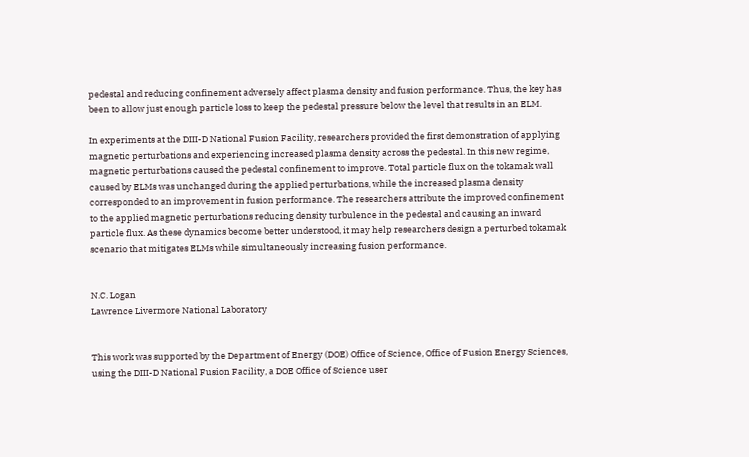pedestal and reducing confinement adversely affect plasma density and fusion performance. Thus, the key has been to allow just enough particle loss to keep the pedestal pressure below the level that results in an ELM.

In experiments at the DIII-D National Fusion Facility, researchers provided the first demonstration of applying magnetic perturbations and experiencing increased plasma density across the pedestal. In this new regime, magnetic perturbations caused the pedestal confinement to improve. Total particle flux on the tokamak wall caused by ELMs was unchanged during the applied perturbations, while the increased plasma density corresponded to an improvement in fusion performance. The researchers attribute the improved confinement to the applied magnetic perturbations reducing density turbulence in the pedestal and causing an inward particle flux. As these dynamics become better understood, it may help researchers design a perturbed tokamak scenario that mitigates ELMs while simultaneously increasing fusion performance.


N.C. Logan
Lawrence Livermore National Laboratory


This work was supported by the Department of Energy (DOE) Office of Science, Office of Fusion Energy Sciences, using the DIII-D National Fusion Facility, a DOE Office of Science user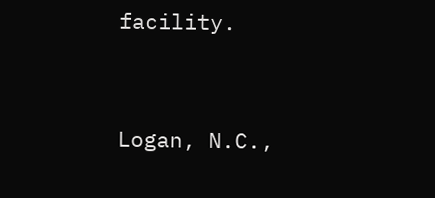facility.


Logan, N.C.,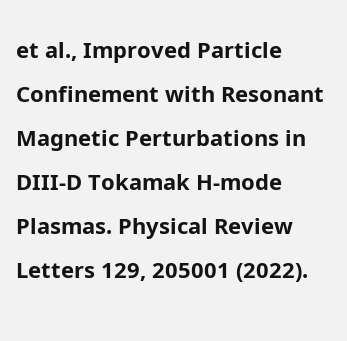et al., Improved Particle Confinement with Resonant Magnetic Perturbations in DIII-D Tokamak H-mode Plasmas. Physical Review Letters 129, 205001 (2022).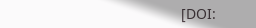[DOI: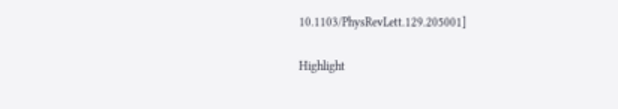10.1103/PhysRevLett.129.205001]

Highlight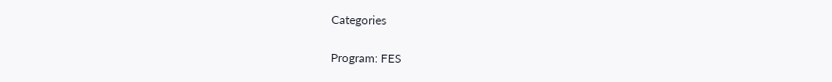Categories

Program: FES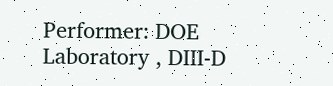Performer: DOE Laboratory , DIII-D